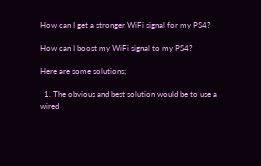How can I get a stronger WiFi signal for my PS4?

How can I boost my WiFi signal to my PS4?

Here are some solutions;

  1. The obvious and best solution would be to use a wired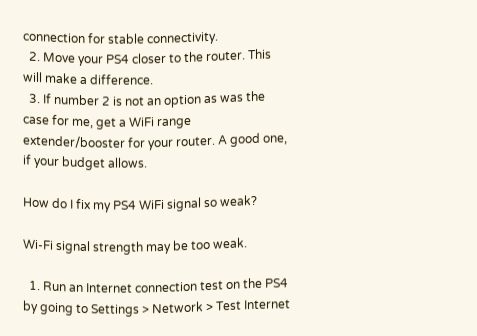connection for stable connectivity.
  2. Move your PS4 closer to the router. This will make a difference.
  3. If number 2 is not an option as was the case for me, get a WiFi range extender/booster for your router. A good one, if your budget allows.

How do I fix my PS4 WiFi signal so weak?

Wi-Fi signal strength may be too weak.

  1. Run an Internet connection test on the PS4 by going to Settings > Network > Test Internet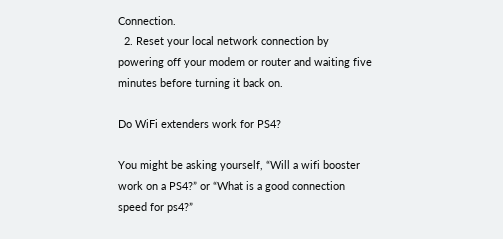Connection.
  2. Reset your local network connection by powering off your modem or router and waiting five minutes before turning it back on.

Do WiFi extenders work for PS4?

You might be asking yourself, “Will a wifi booster work on a PS4?” or “What is a good connection speed for ps4?”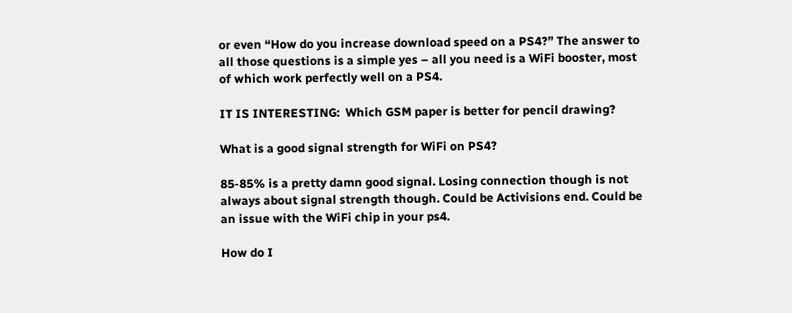or even “How do you increase download speed on a PS4?” The answer to all those questions is a simple yes – all you need is a WiFi booster, most of which work perfectly well on a PS4.

IT IS INTERESTING:  Which GSM paper is better for pencil drawing?

What is a good signal strength for WiFi on PS4?

85-85% is a pretty damn good signal. Losing connection though is not always about signal strength though. Could be Activisions end. Could be an issue with the WiFi chip in your ps4.

How do I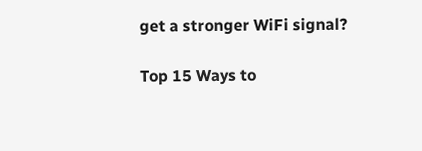get a stronger WiFi signal?

Top 15 Ways to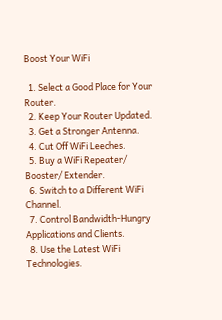Boost Your WiFi

  1. Select a Good Place for Your Router.
  2. Keep Your Router Updated.
  3. Get a Stronger Antenna.
  4. Cut Off WiFi Leeches.
  5. Buy a WiFi Repeater/ Booster/ Extender.
  6. Switch to a Different WiFi Channel.
  7. Control Bandwidth-Hungry Applications and Clients.
  8. Use the Latest WiFi Technologies.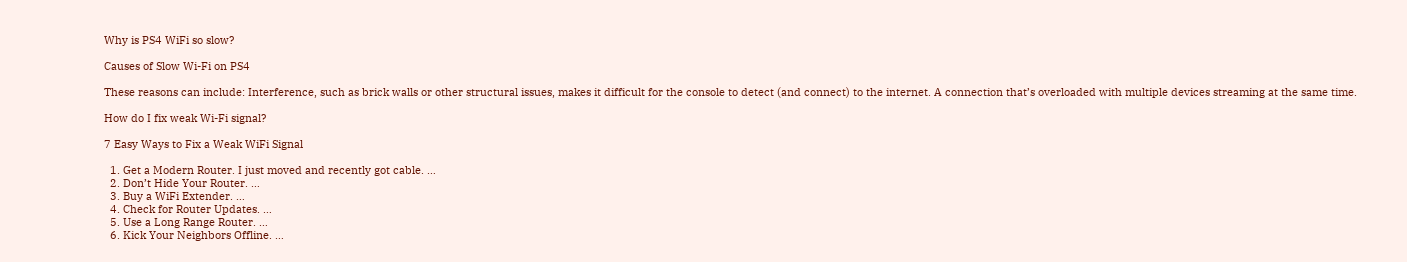Why is PS4 WiFi so slow?

Causes of Slow Wi-Fi on PS4

These reasons can include: Interference, such as brick walls or other structural issues, makes it difficult for the console to detect (and connect) to the internet. A connection that’s overloaded with multiple devices streaming at the same time.

How do I fix weak Wi-Fi signal?

7 Easy Ways to Fix a Weak WiFi Signal

  1. Get a Modern Router. I just moved and recently got cable. …
  2. Don’t Hide Your Router. …
  3. Buy a WiFi Extender. …
  4. Check for Router Updates. …
  5. Use a Long Range Router. …
  6. Kick Your Neighbors Offline. …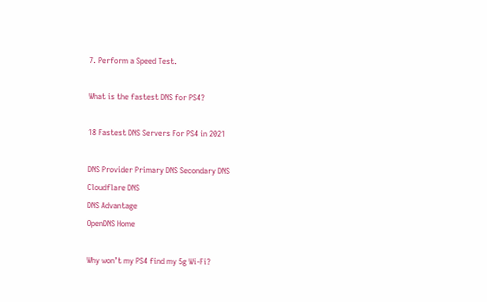7. Perform a Speed Test.

What is the fastest DNS for PS4?

18 Fastest DNS Servers For PS4 in 2021

DNS Provider Primary DNS Secondary DNS
Cloudflare DNS
DNS Advantage
OpenDNS Home

Why won’t my PS4 find my 5g Wi-Fi?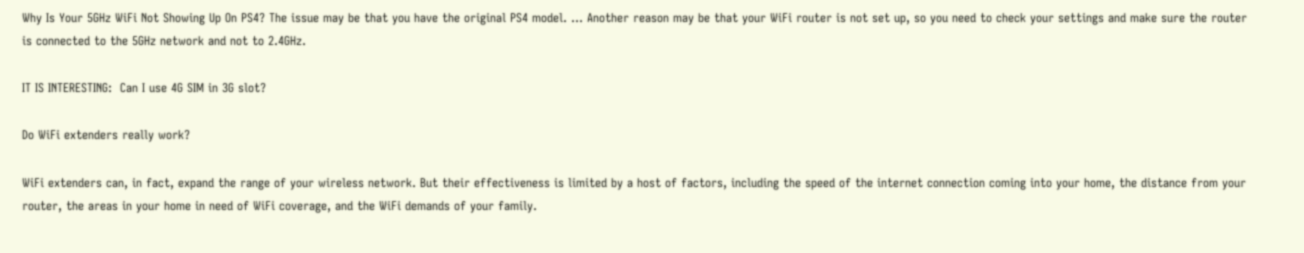Why Is Your 5GHz WiFi Not Showing Up On PS4? The issue may be that you have the original PS4 model. … Another reason may be that your WiFi router is not set up, so you need to check your settings and make sure the router is connected to the 5GHz network and not to 2.4GHz.

IT IS INTERESTING:  Can I use 4G SIM in 3G slot?

Do WiFi extenders really work?

WiFi extenders can, in fact, expand the range of your wireless network. But their effectiveness is limited by a host of factors, including the speed of the internet connection coming into your home, the distance from your router, the areas in your home in need of WiFi coverage, and the WiFi demands of your family.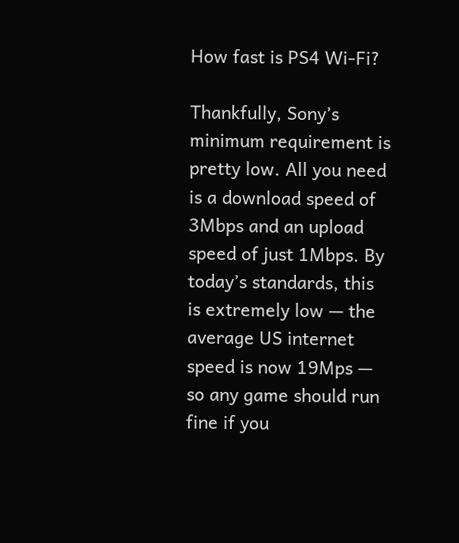How fast is PS4 Wi-Fi?

Thankfully, Sony’s minimum requirement is pretty low. All you need is a download speed of 3Mbps and an upload speed of just 1Mbps. By today’s standards, this is extremely low — the average US internet speed is now 19Mps — so any game should run fine if you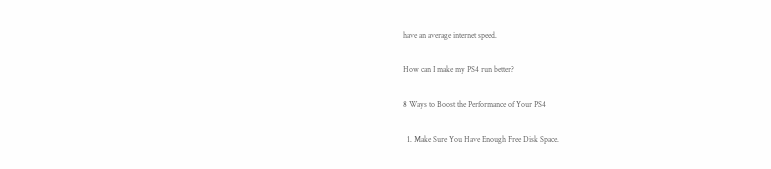have an average internet speed.

How can I make my PS4 run better?

8 Ways to Boost the Performance of Your PS4

  1. Make Sure You Have Enough Free Disk Space.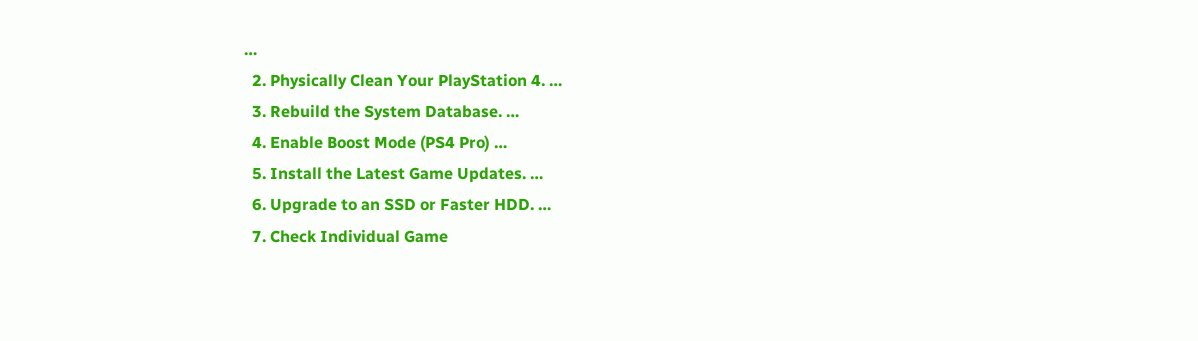…
  2. Physically Clean Your PlayStation 4. …
  3. Rebuild the System Database. …
  4. Enable Boost Mode (PS4 Pro) …
  5. Install the Latest Game Updates. …
  6. Upgrade to an SSD or Faster HDD. …
  7. Check Individual Game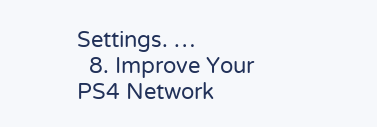Settings. …
  8. Improve Your PS4 Network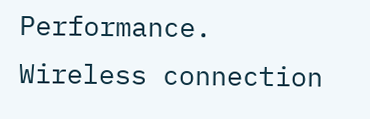Performance.
Wireless connection